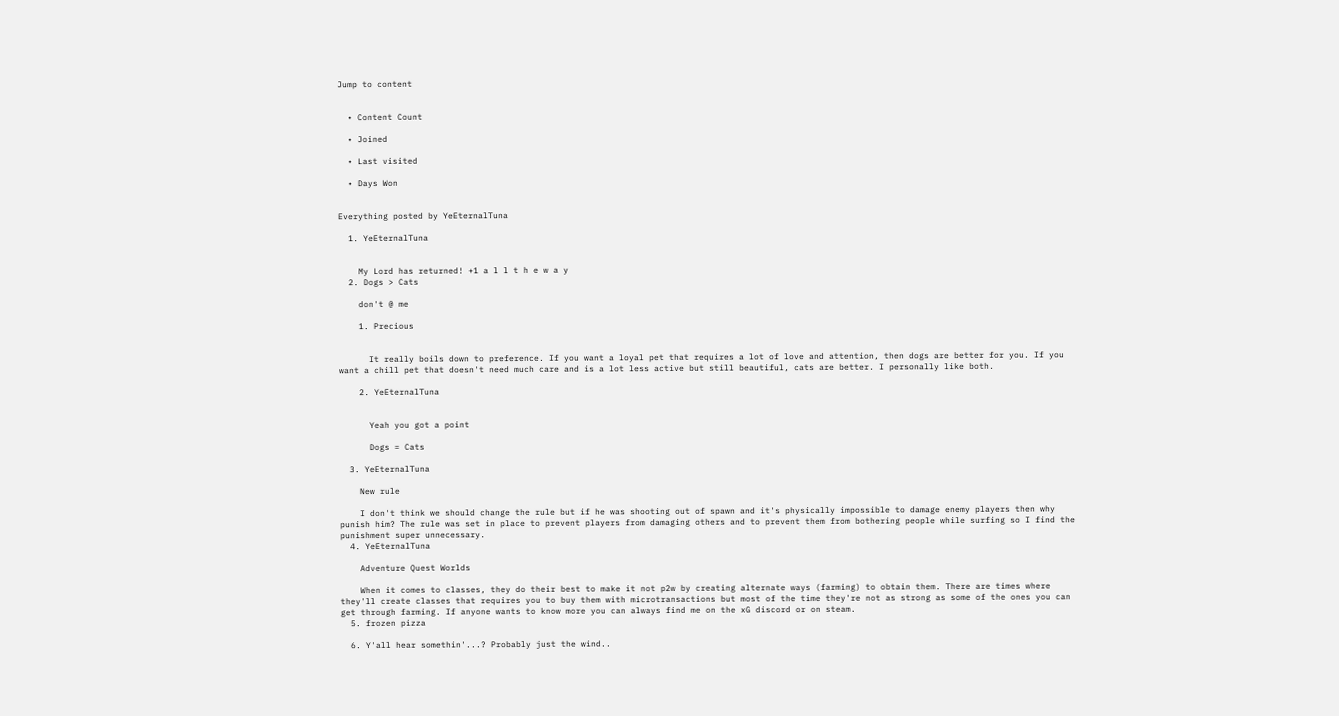Jump to content


  • Content Count

  • Joined

  • Last visited

  • Days Won


Everything posted by YeEternalTuna

  1. YeEternalTuna


    My Lord has returned! +1 a l l t h e w a y
  2. Dogs > Cats

    don't @ me

    1. Precious


      It really boils down to preference. If you want a loyal pet that requires a lot of love and attention, then dogs are better for you. If you want a chill pet that doesn't need much care and is a lot less active but still beautiful, cats are better. I personally like both.

    2. YeEternalTuna


      Yeah you got a point

      Dogs = Cats

  3. YeEternalTuna

    New rule

    I don't think we should change the rule but if he was shooting out of spawn and it's physically impossible to damage enemy players then why punish him? The rule was set in place to prevent players from damaging others and to prevent them from bothering people while surfing so I find the punishment super unnecessary.
  4. YeEternalTuna

    Adventure Quest Worlds

    When it comes to classes, they do their best to make it not p2w by creating alternate ways (farming) to obtain them. There are times where they'll create classes that requires you to buy them with microtransactions but most of the time they're not as strong as some of the ones you can get through farming. If anyone wants to know more you can always find me on the xG discord or on steam.
  5. frozen pizza

  6. Y'all hear somethin'...? Probably just the wind..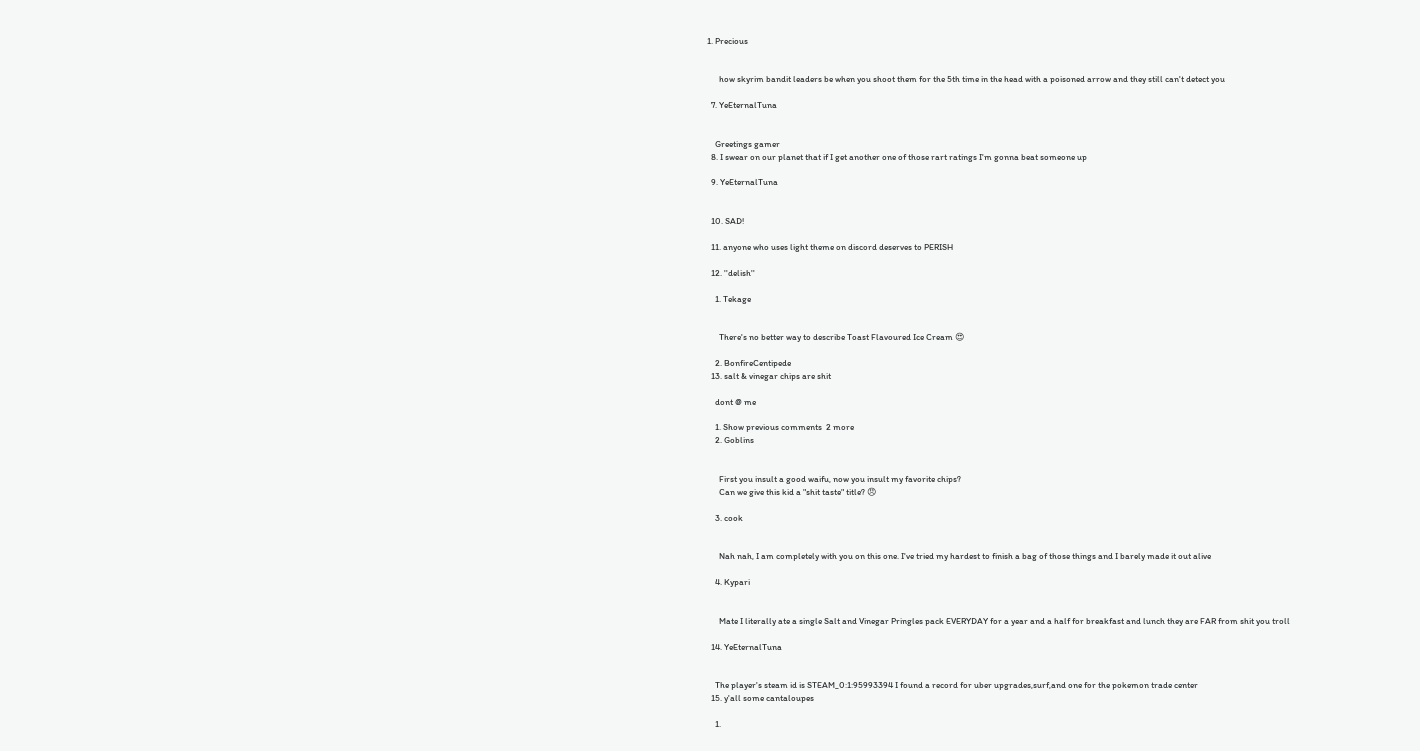1. Precious


      how skyrim bandit leaders be when you shoot them for the 5th time in the head with a poisoned arrow and they still can't detect you

  7. YeEternalTuna


    Greetings gamer
  8. I swear on our planet that if I get another one of those rart ratings I'm gonna beat someone up

  9. YeEternalTuna


  10. SAD!

  11. anyone who uses light theme on discord deserves to PERISH

  12. ''delish''

    1. Tekage


      There's no better way to describe Toast Flavoured Ice Cream 😍

    2. BonfireCentipede
  13. salt & vinegar chips are shit

    dont @ me

    1. Show previous comments  2 more
    2. Goblins


      First you insult a good waifu, now you insult my favorite chips?
      Can we give this kid a "shit taste" title? 😠

    3. cook


      Nah nah, I am completely with you on this one. I've tried my hardest to finish a bag of those things and I barely made it out alive

    4. Kypari


      Mate I literally ate a single Salt and Vinegar Pringles pack EVERYDAY for a year and a half for breakfast and lunch they are FAR from shit you troll

  14. YeEternalTuna


    The player's steam id is STEAM_0:1:95993394 I found a record for uber upgrades,surf,and one for the pokemon trade center
  15. y'all some cantaloupes

    1.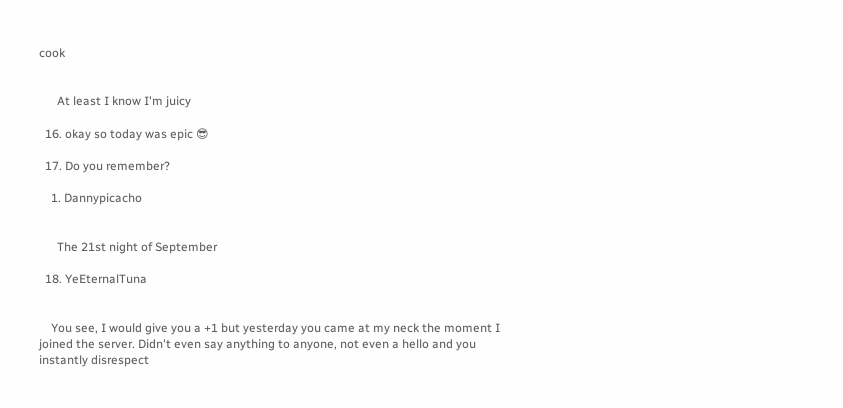cook


      At least I know I'm juicy

  16. okay so today was epic 😎

  17. Do you remember?

    1. Dannypicacho


      The 21st night of September

  18. YeEternalTuna


    You see, I would give you a +1 but yesterday you came at my neck the moment I joined the server. Didn't even say anything to anyone, not even a hello and you instantly disrespect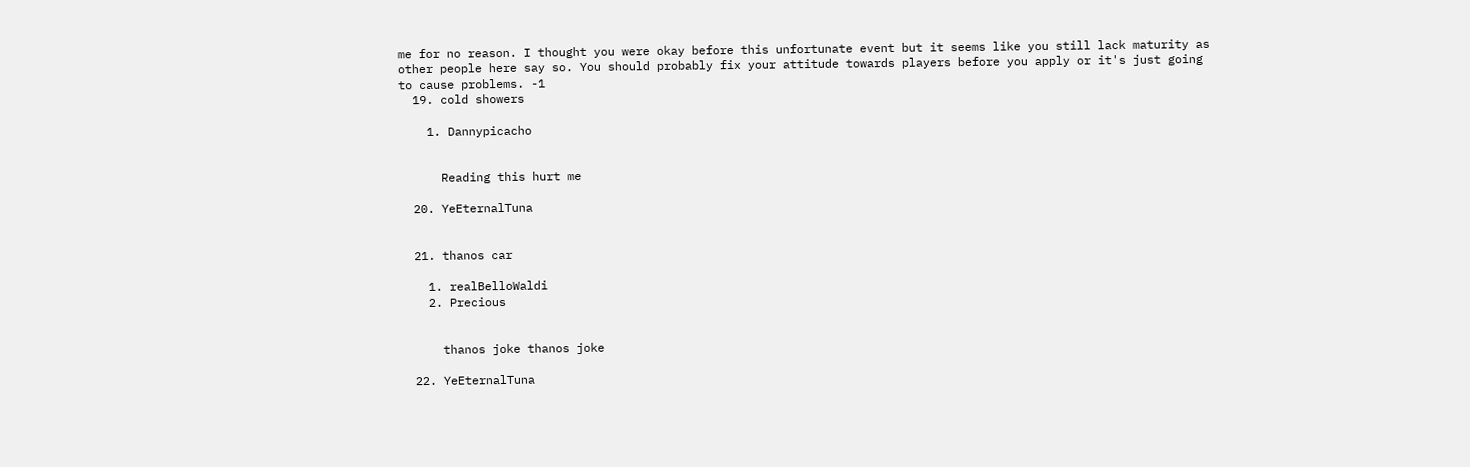me for no reason. I thought you were okay before this unfortunate event but it seems like you still lack maturity as other people here say so. You should probably fix your attitude towards players before you apply or it's just going to cause problems. -1
  19. cold showers

    1. Dannypicacho


      Reading this hurt me

  20. YeEternalTuna


  21. thanos car

    1. realBelloWaldi
    2. Precious


      thanos joke thanos joke

  22. YeEternalTuna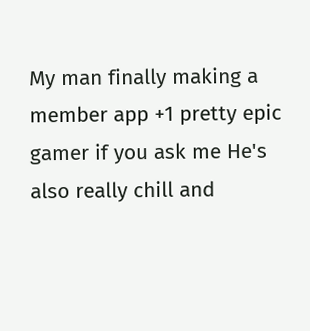My man finally making a member app +1 pretty epic gamer if you ask me He's also really chill and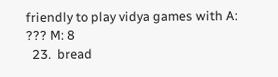friendly to play vidya games with A: ??? M: 8
  23.  bread